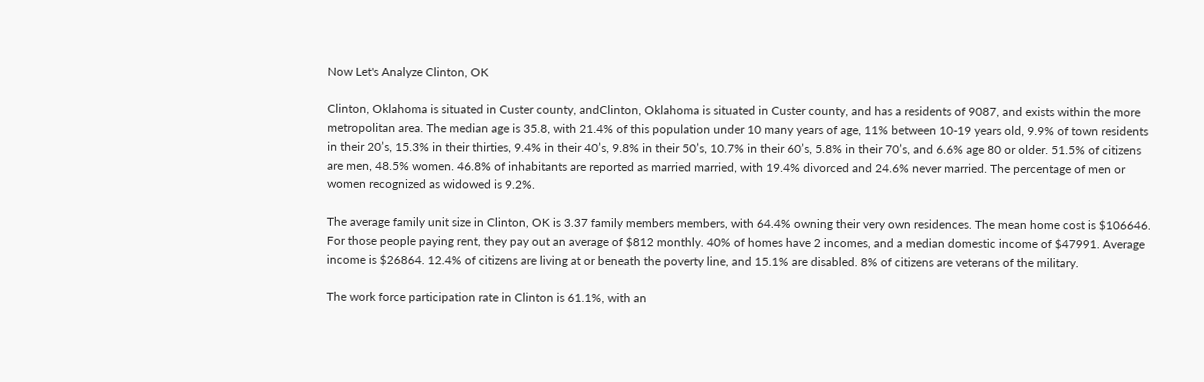Now Let's Analyze Clinton, OK

Clinton, Oklahoma is situated in Custer county, andClinton, Oklahoma is situated in Custer county, and has a residents of 9087, and exists within the more metropolitan area. The median age is 35.8, with 21.4% of this population under 10 many years of age, 11% between 10-19 years old, 9.9% of town residents in their 20’s, 15.3% in their thirties, 9.4% in their 40’s, 9.8% in their 50’s, 10.7% in their 60’s, 5.8% in their 70’s, and 6.6% age 80 or older. 51.5% of citizens are men, 48.5% women. 46.8% of inhabitants are reported as married married, with 19.4% divorced and 24.6% never married. The percentage of men or women recognized as widowed is 9.2%.

The average family unit size in Clinton, OK is 3.37 family members members, with 64.4% owning their very own residences. The mean home cost is $106646. For those people paying rent, they pay out an average of $812 monthly. 40% of homes have 2 incomes, and a median domestic income of $47991. Average income is $26864. 12.4% of citizens are living at or beneath the poverty line, and 15.1% are disabled. 8% of citizens are veterans of the military.

The work force participation rate in Clinton is 61.1%, with an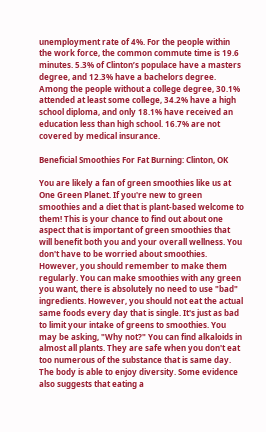unemployment rate of 4%. For the people within the work force, the common commute time is 19.6 minutes. 5.3% of Clinton’s populace have a masters degree, and 12.3% have a bachelors degree. Among the people without a college degree, 30.1% attended at least some college, 34.2% have a high school diploma, and only 18.1% have received an education less than high school. 16.7% are not covered by medical insurance.

Beneficial Smoothies For Fat Burning: Clinton, OK

You are likely a fan of green smoothies like us at One Green Planet. If you're new to green smoothies and a diet that is plant-based welcome to them! This is your chance to find out about one aspect that is important of green smoothies that will benefit both you and your overall wellness. You don't have to be worried about smoothies. However, you should remember to make them regularly. You can make smoothies with any green you want, there is absolutely no need to use "bad" ingredients. However, you should not eat the actual same foods every day that is single. It's just as bad to limit your intake of greens to smoothies. You may be asking, "Why not?" You can find alkaloids in almost all plants. They are safe when you don't eat too numerous of the substance that is same day. The body is able to enjoy diversity. Some evidence also suggests that eating a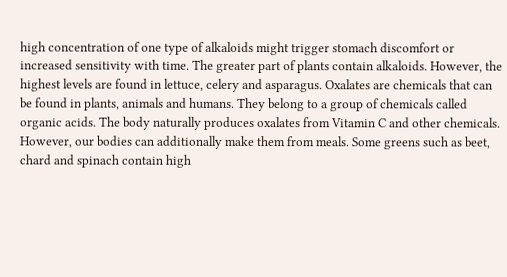high concentration of one type of alkaloids might trigger stomach discomfort or increased sensitivity with time. The greater part of plants contain alkaloids. However, the highest levels are found in lettuce, celery and asparagus. Oxalates are chemicals that can be found in plants, animals and humans. They belong to a group of chemicals called organic acids. The body naturally produces oxalates from Vitamin C and other chemicals. However, our bodies can additionally make them from meals. Some greens such as beet, chard and spinach contain high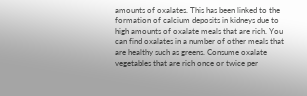amounts of oxalates. This has been linked to the formation of calcium deposits in kidneys due to high amounts of oxalate meals that are rich. You can find oxalates in a number of other meals that are healthy such as greens. Consume oxalate vegetables that are rich once or twice per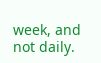week, and not daily.